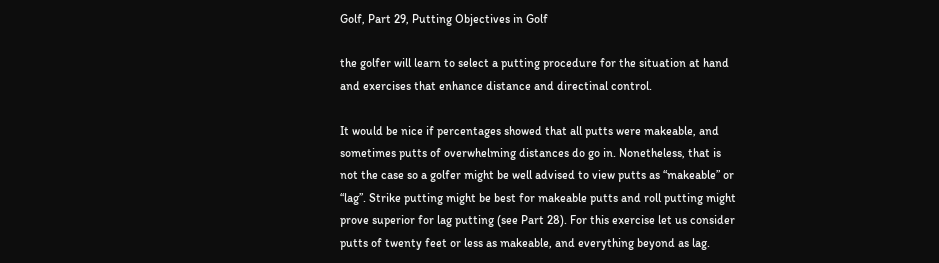Golf, Part 29, Putting Objectives in Golf

the golfer will learn to select a putting procedure for the situation at hand and exercises that enhance distance and directinal control.

It would be nice if percentages showed that all putts were makeable, and sometimes putts of overwhelming distances do go in. Nonetheless, that is not the case so a golfer might be well advised to view putts as “makeable” or “lag”. Strike putting might be best for makeable putts and roll putting might prove superior for lag putting (see Part 28). For this exercise let us consider putts of twenty feet or less as makeable, and everything beyond as lag.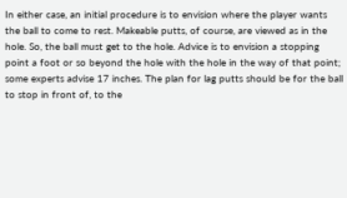In either case, an initial procedure is to envision where the player wants the ball to come to rest. Makeable putts, of course, are viewed as in the hole. So, the ball must get to the hole. Advice is to envision a stopping point a foot or so beyond the hole with the hole in the way of that point; some experts advise 17 inches. The plan for lag putts should be for the ball to stop in front of, to the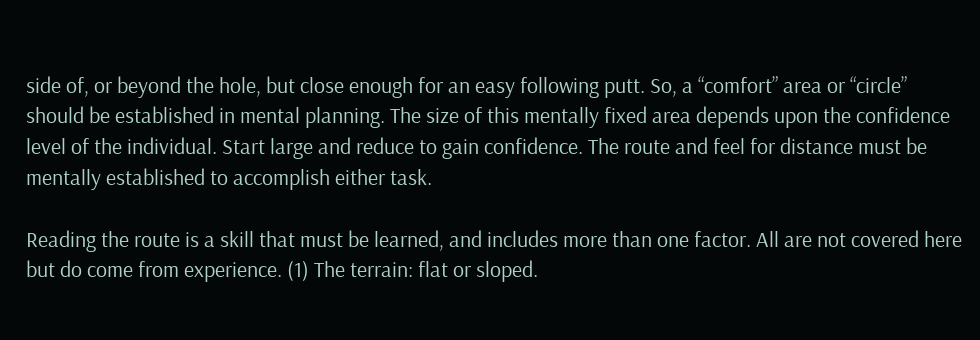side of, or beyond the hole, but close enough for an easy following putt. So, a “comfort” area or “circle” should be established in mental planning. The size of this mentally fixed area depends upon the confidence level of the individual. Start large and reduce to gain confidence. The route and feel for distance must be mentally established to accomplish either task.

Reading the route is a skill that must be learned, and includes more than one factor. All are not covered here but do come from experience. (1) The terrain: flat or sloped.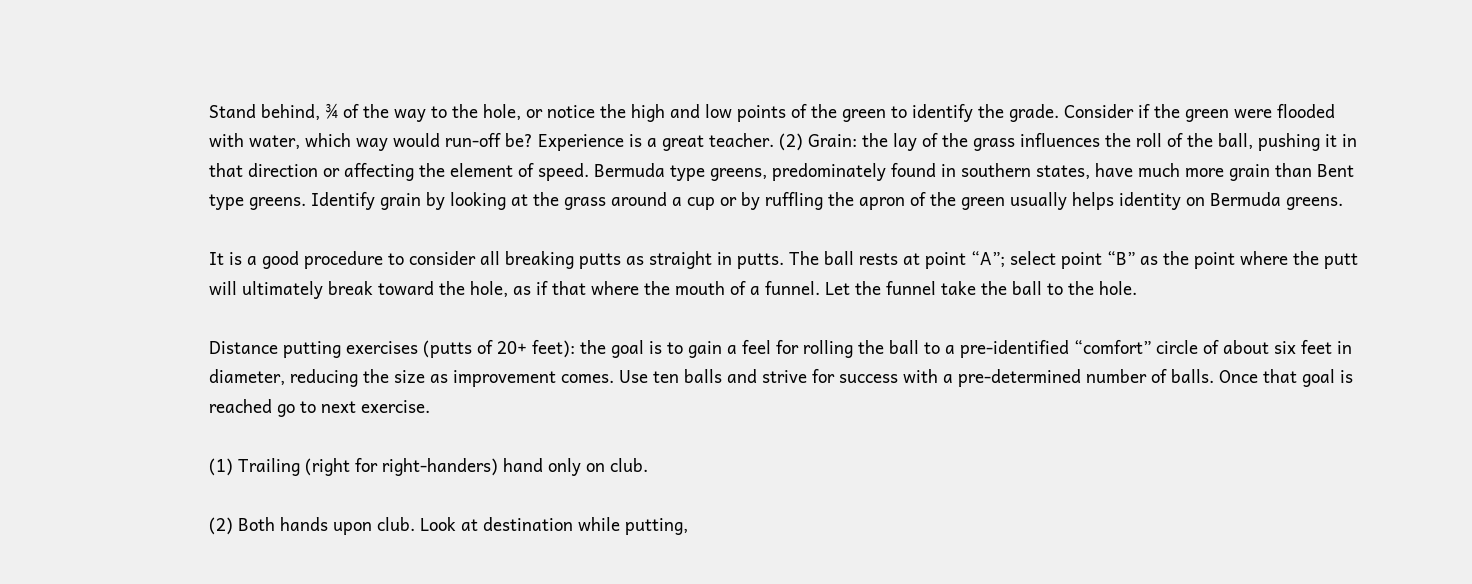Stand behind, ¾ of the way to the hole, or notice the high and low points of the green to identify the grade. Consider if the green were flooded with water, which way would run-off be? Experience is a great teacher. (2) Grain: the lay of the grass influences the roll of the ball, pushing it in that direction or affecting the element of speed. Bermuda type greens, predominately found in southern states, have much more grain than Bent type greens. Identify grain by looking at the grass around a cup or by ruffling the apron of the green usually helps identity on Bermuda greens.

It is a good procedure to consider all breaking putts as straight in putts. The ball rests at point “A”; select point “B” as the point where the putt will ultimately break toward the hole, as if that where the mouth of a funnel. Let the funnel take the ball to the hole.

Distance putting exercises (putts of 20+ feet): the goal is to gain a feel for rolling the ball to a pre-identified “comfort” circle of about six feet in diameter, reducing the size as improvement comes. Use ten balls and strive for success with a pre-determined number of balls. Once that goal is reached go to next exercise.

(1) Trailing (right for right-handers) hand only on club.

(2) Both hands upon club. Look at destination while putting,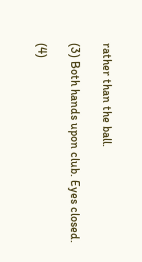rather than the ball.

(3) Both hands upon club. Eyes closed.

(4)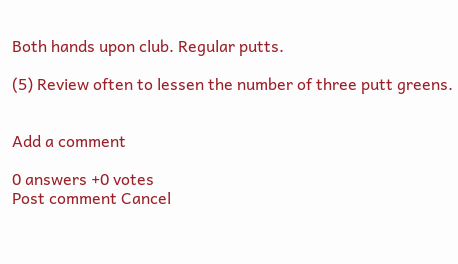Both hands upon club. Regular putts.

(5) Review often to lessen the number of three putt greens.


Add a comment

0 answers +0 votes
Post comment Cancel